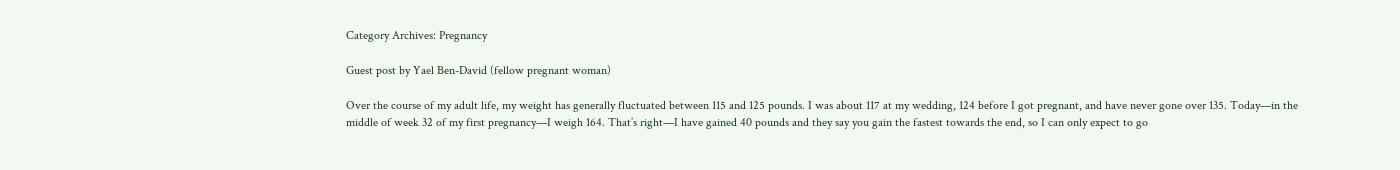Category Archives: Pregnancy

Guest post by Yael Ben-David (fellow pregnant woman)

Over the course of my adult life, my weight has generally fluctuated between 115 and 125 pounds. I was about 117 at my wedding, 124 before I got pregnant, and have never gone over 135. Today—in the middle of week 32 of my first pregnancy—I weigh 164. That’s right—I have gained 40 pounds and they say you gain the fastest towards the end, so I can only expect to go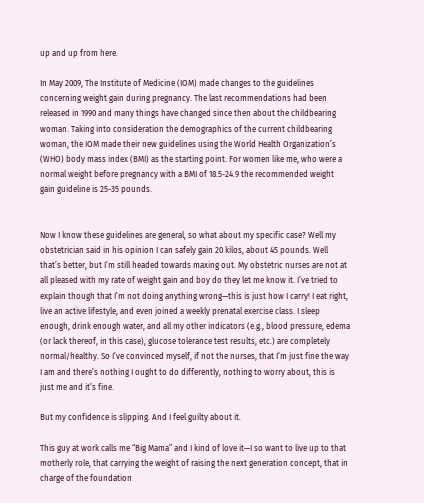up and up from here.

In May 2009, The Institute of Medicine (IOM) made changes to the guidelines concerning weight gain during pregnancy. The last recommendations had been released in 1990 and many things have changed since then about the childbearing woman. Taking into consideration the demographics of the current childbearing woman, the IOM made their new guidelines using the World Health Organization’s (WHO) body mass index (BMI) as the starting point. For women like me, who were a normal weight before pregnancy with a BMI of 18.5-24.9 the recommended weight gain guideline is 25-35 pounds.


Now I know these guidelines are general, so what about my specific case? Well my obstetrician said in his opinion I can safely gain 20 kilos, about 45 pounds. Well that’s better, but I’m still headed towards maxing out. My obstetric nurses are not at all pleased with my rate of weight gain and boy do they let me know it. I’ve tried to explain though that I’m not doing anything wrong—this is just how I carry! I eat right, live an active lifestyle, and even joined a weekly prenatal exercise class. I sleep enough, drink enough water, and all my other indicators (e.g., blood pressure, edema (or lack thereof, in this case), glucose tolerance test results, etc.) are completely normal/healthy. So I’ve convinced myself, if not the nurses, that I’m just fine the way I am and there’s nothing I ought to do differently, nothing to worry about, this is just me and it’s fine.

But my confidence is slipping. And I feel guilty about it.

This guy at work calls me “Big Mama” and I kind of love it—I so want to live up to that motherly role, that carrying the weight of raising the next generation concept, that in charge of the foundation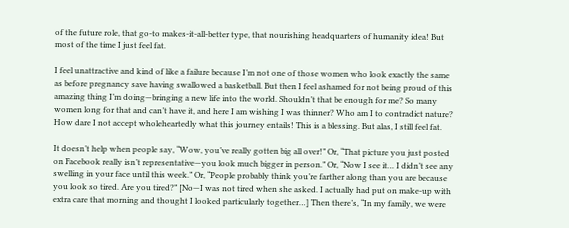of the future role, that go-to makes-it-all-better type, that nourishing headquarters of humanity idea! But most of the time I just feel fat.

I feel unattractive and kind of like a failure because I’m not one of those women who look exactly the same as before pregnancy save having swallowed a basketball. But then I feel ashamed for not being proud of this amazing thing I’m doing—bringing a new life into the world. Shouldn’t that be enough for me? So many women long for that and can’t have it, and here I am wishing I was thinner? Who am I to contradict nature? How dare I not accept wholeheartedly what this journey entails! This is a blessing. But alas, I still feel fat.

It doesn’t help when people say, “Wow, you’ve really gotten big all over!” Or, “That picture you just posted on Facebook really isn’t representative—you look much bigger in person.” Or, “Now I see it… I didn’t see any swelling in your face until this week.” Or, “People probably think you’re farther along than you are because you look so tired. Are you tired?” [No—I was not tired when she asked. I actually had put on make-up with extra care that morning and thought I looked particularly together…] Then there’s, “In my family, we were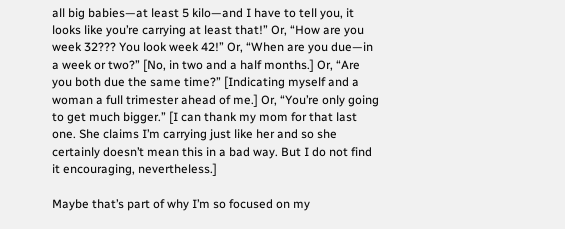all big babies—at least 5 kilo—and I have to tell you, it looks like you’re carrying at least that!” Or, “How are you week 32??? You look week 42!” Or, “When are you due—in a week or two?” [No, in two and a half months.] Or, “Are you both due the same time?” [Indicating myself and a woman a full trimester ahead of me.] Or, “You’re only going to get much bigger.” [I can thank my mom for that last one. She claims I’m carrying just like her and so she certainly doesn’t mean this in a bad way. But I do not find it encouraging, nevertheless.]

Maybe that’s part of why I’m so focused on my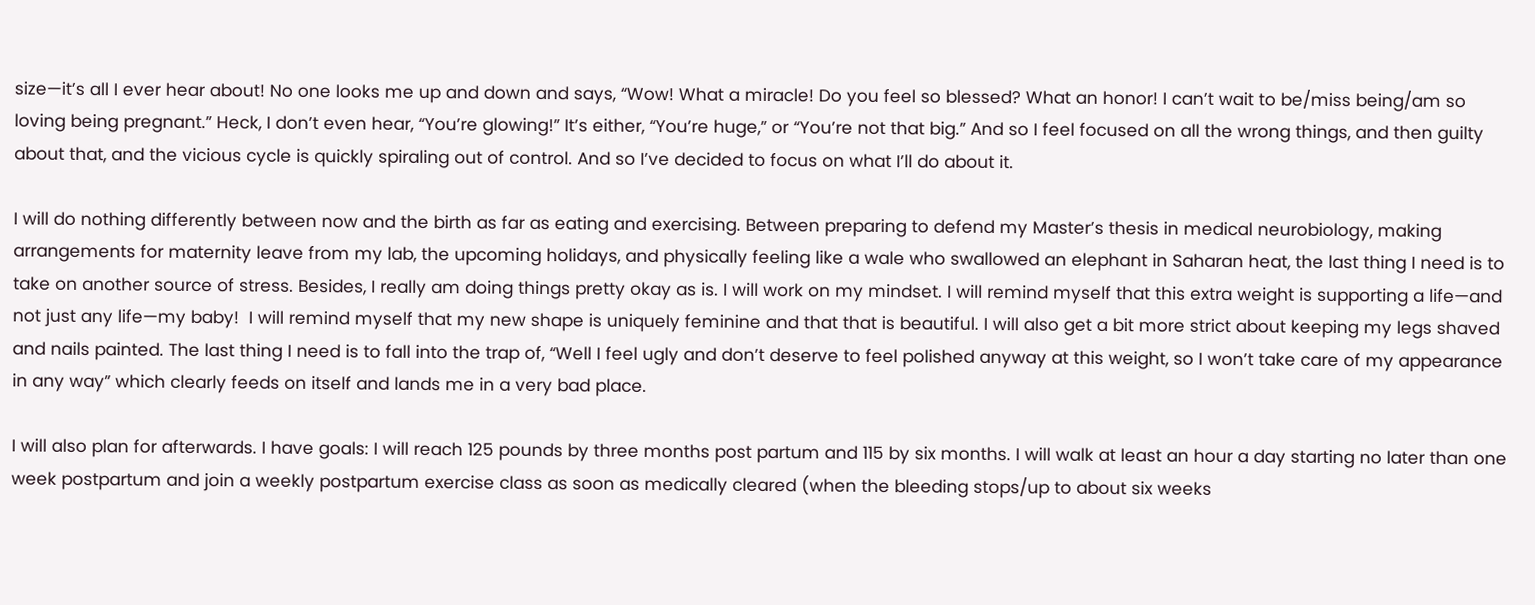size—it’s all I ever hear about! No one looks me up and down and says, “Wow! What a miracle! Do you feel so blessed? What an honor! I can’t wait to be/miss being/am so loving being pregnant.” Heck, I don’t even hear, “You’re glowing!” It’s either, “You’re huge,” or “You’re not that big.” And so I feel focused on all the wrong things, and then guilty about that, and the vicious cycle is quickly spiraling out of control. And so I’ve decided to focus on what I’ll do about it.

I will do nothing differently between now and the birth as far as eating and exercising. Between preparing to defend my Master’s thesis in medical neurobiology, making arrangements for maternity leave from my lab, the upcoming holidays, and physically feeling like a wale who swallowed an elephant in Saharan heat, the last thing I need is to take on another source of stress. Besides, I really am doing things pretty okay as is. I will work on my mindset. I will remind myself that this extra weight is supporting a life—and not just any life—my baby!  I will remind myself that my new shape is uniquely feminine and that that is beautiful. I will also get a bit more strict about keeping my legs shaved and nails painted. The last thing I need is to fall into the trap of, “Well I feel ugly and don’t deserve to feel polished anyway at this weight, so I won’t take care of my appearance in any way” which clearly feeds on itself and lands me in a very bad place.

I will also plan for afterwards. I have goals: I will reach 125 pounds by three months post partum and 115 by six months. I will walk at least an hour a day starting no later than one week postpartum and join a weekly postpartum exercise class as soon as medically cleared (when the bleeding stops/up to about six weeks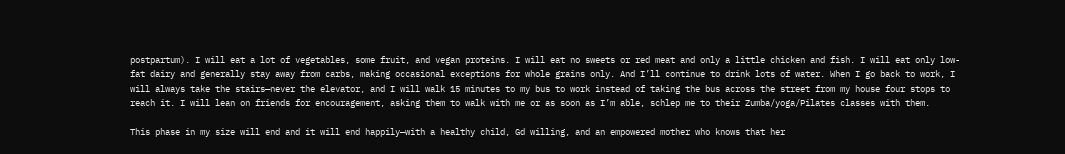postpartum). I will eat a lot of vegetables, some fruit, and vegan proteins. I will eat no sweets or red meat and only a little chicken and fish. I will eat only low-fat dairy and generally stay away from carbs, making occasional exceptions for whole grains only. And I’ll continue to drink lots of water. When I go back to work, I will always take the stairs—never the elevator, and I will walk 15 minutes to my bus to work instead of taking the bus across the street from my house four stops to reach it. I will lean on friends for encouragement, asking them to walk with me or as soon as I’m able, schlep me to their Zumba/yoga/Pilates classes with them.

This phase in my size will end and it will end happily—with a healthy child, Gd willing, and an empowered mother who knows that her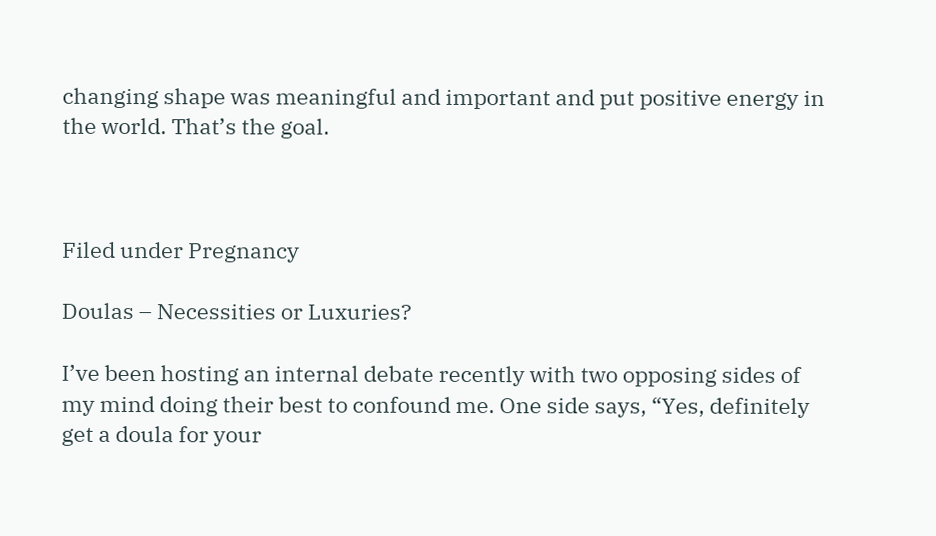changing shape was meaningful and important and put positive energy in the world. That’s the goal.



Filed under Pregnancy

Doulas – Necessities or Luxuries?

I’ve been hosting an internal debate recently with two opposing sides of my mind doing their best to confound me. One side says, “Yes, definitely get a doula for your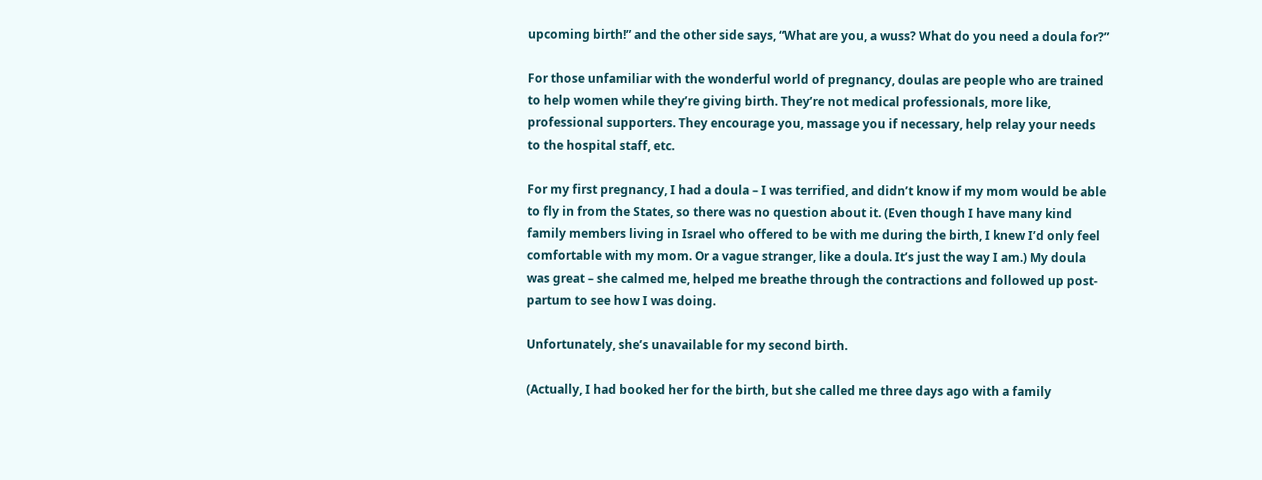upcoming birth!” and the other side says, “What are you, a wuss? What do you need a doula for?”

For those unfamiliar with the wonderful world of pregnancy, doulas are people who are trained to help women while they’re giving birth. They’re not medical professionals, more like, professional supporters. They encourage you, massage you if necessary, help relay your needs to the hospital staff, etc.

For my first pregnancy, I had a doula – I was terrified, and didn’t know if my mom would be able to fly in from the States, so there was no question about it. (Even though I have many kind family members living in Israel who offered to be with me during the birth, I knew I’d only feel comfortable with my mom. Or a vague stranger, like a doula. It’s just the way I am.) My doula was great – she calmed me, helped me breathe through the contractions and followed up post-partum to see how I was doing.

Unfortunately, she’s unavailable for my second birth.

(Actually, I had booked her for the birth, but she called me three days ago with a family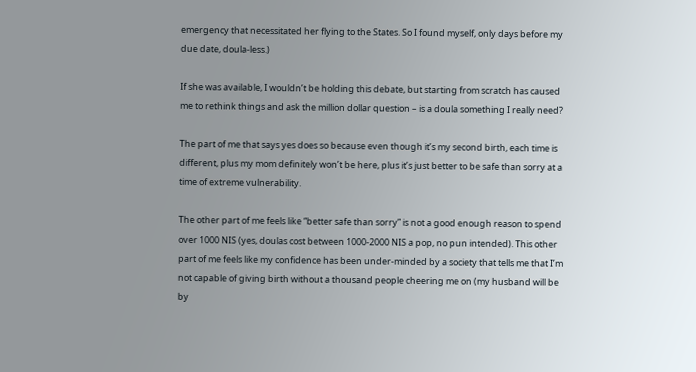emergency that necessitated her flying to the States. So I found myself, only days before my due date, doula-less.)

If she was available, I wouldn’t be holding this debate, but starting from scratch has caused me to rethink things and ask the million dollar question – is a doula something I really need?

The part of me that says yes does so because even though it’s my second birth, each time is different, plus my mom definitely won’t be here, plus it’s just better to be safe than sorry at a time of extreme vulnerability.

The other part of me feels like “better safe than sorry” is not a good enough reason to spend over 1000 NIS (yes, doulas cost between 1000-2000 NIS a pop, no pun intended). This other part of me feels like my confidence has been under-minded by a society that tells me that I’m not capable of giving birth without a thousand people cheering me on (my husband will be by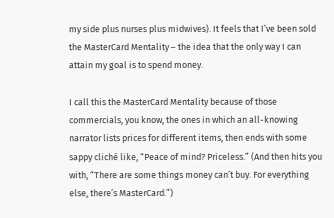my side plus nurses plus midwives). It feels that I’ve been sold the MasterCard Mentality – the idea that the only way I can attain my goal is to spend money.

I call this the MasterCard Mentality because of those commercials, you know, the ones in which an all-knowing narrator lists prices for different items, then ends with some sappy cliché like, “Peace of mind? Priceless.” (And then hits you with, “There are some things money can’t buy. For everything else, there’s MasterCard.”)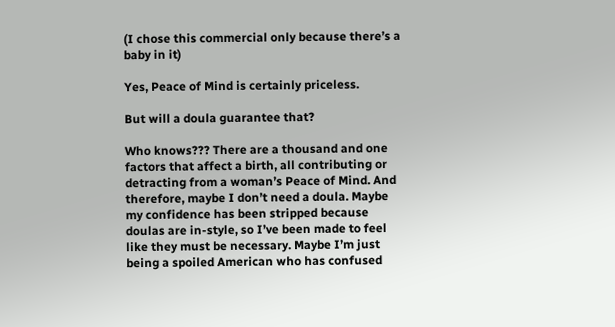(I chose this commercial only because there’s a baby in it)

Yes, Peace of Mind is certainly priceless.

But will a doula guarantee that?

Who knows??? There are a thousand and one factors that affect a birth, all contributing or detracting from a woman’s Peace of Mind. And therefore, maybe I don’t need a doula. Maybe my confidence has been stripped because doulas are in-style, so I’ve been made to feel like they must be necessary. Maybe I’m just being a spoiled American who has confused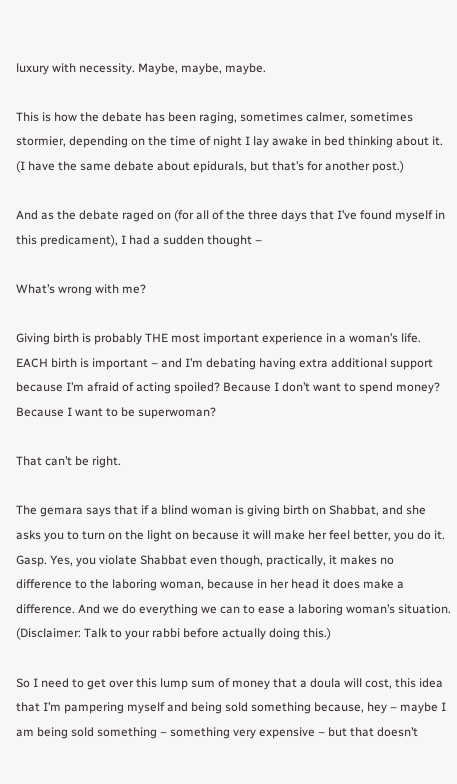luxury with necessity. Maybe, maybe, maybe.

This is how the debate has been raging, sometimes calmer, sometimes stormier, depending on the time of night I lay awake in bed thinking about it. (I have the same debate about epidurals, but that’s for another post.)

And as the debate raged on (for all of the three days that I’ve found myself in this predicament), I had a sudden thought –

What’s wrong with me?

Giving birth is probably THE most important experience in a woman’s life. EACH birth is important – and I’m debating having extra additional support because I’m afraid of acting spoiled? Because I don’t want to spend money? Because I want to be superwoman?

That can’t be right.

The gemara says that if a blind woman is giving birth on Shabbat, and she asks you to turn on the light on because it will make her feel better, you do it. Gasp. Yes, you violate Shabbat even though, practically, it makes no difference to the laboring woman, because in her head it does make a difference. And we do everything we can to ease a laboring woman’s situation. (Disclaimer: Talk to your rabbi before actually doing this.)

So I need to get over this lump sum of money that a doula will cost, this idea that I’m pampering myself and being sold something because, hey – maybe I am being sold something – something very expensive – but that doesn’t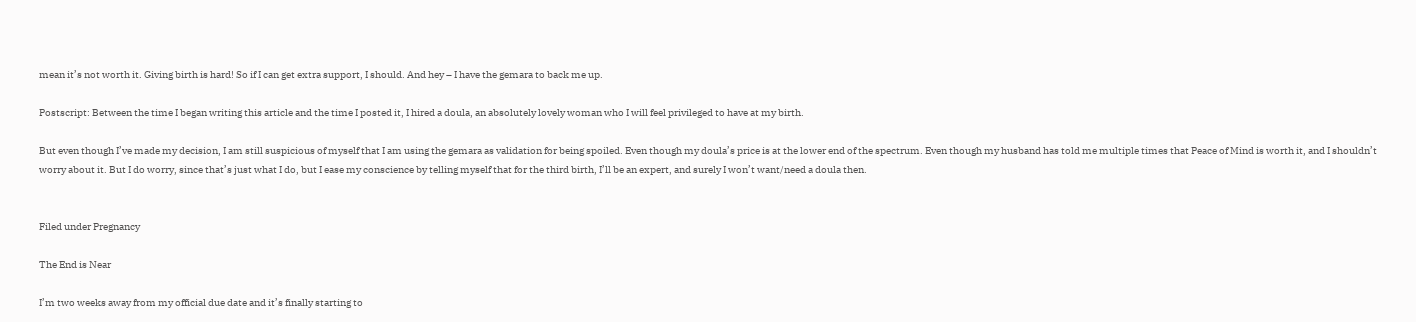mean it’s not worth it. Giving birth is hard! So if I can get extra support, I should. And hey – I have the gemara to back me up.

Postscript: Between the time I began writing this article and the time I posted it, I hired a doula, an absolutely lovely woman who I will feel privileged to have at my birth.

But even though I’ve made my decision, I am still suspicious of myself that I am using the gemara as validation for being spoiled. Even though my doula’s price is at the lower end of the spectrum. Even though my husband has told me multiple times that Peace of Mind is worth it, and I shouldn’t worry about it. But I do worry, since that’s just what I do, but I ease my conscience by telling myself that for the third birth, I’ll be an expert, and surely I won’t want/need a doula then.


Filed under Pregnancy

The End is Near

I’m two weeks away from my official due date and it’s finally starting to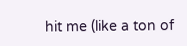hit me (like a ton of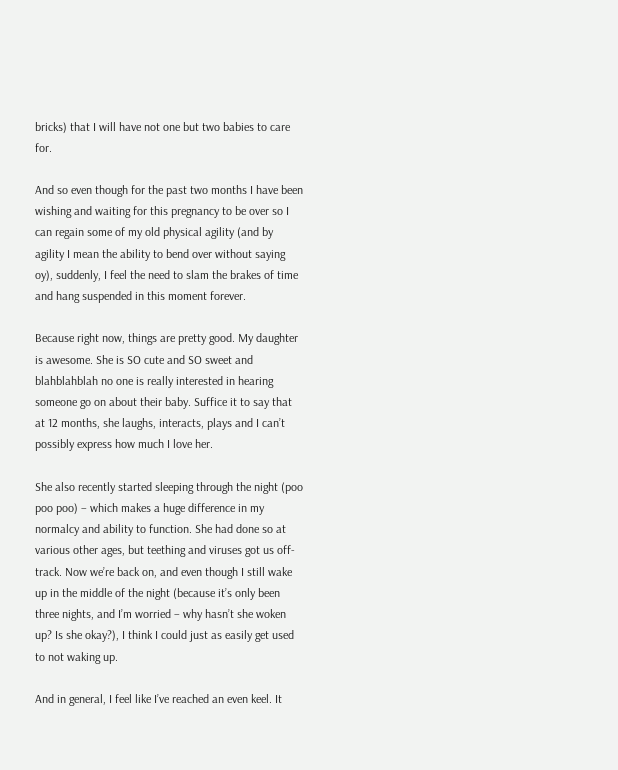bricks) that I will have not one but two babies to care for.

And so even though for the past two months I have been wishing and waiting for this pregnancy to be over so I can regain some of my old physical agility (and by agility I mean the ability to bend over without saying oy), suddenly, I feel the need to slam the brakes of time and hang suspended in this moment forever.

Because right now, things are pretty good. My daughter is awesome. She is SO cute and SO sweet and blahblahblah no one is really interested in hearing someone go on about their baby. Suffice it to say that at 12 months, she laughs, interacts, plays and I can’t possibly express how much I love her.

She also recently started sleeping through the night (poo poo poo) – which makes a huge difference in my normalcy and ability to function. She had done so at various other ages, but teething and viruses got us off-track. Now we’re back on, and even though I still wake up in the middle of the night (because it’s only been three nights, and I’m worried – why hasn’t she woken up? Is she okay?), I think I could just as easily get used to not waking up.

And in general, I feel like I’ve reached an even keel. It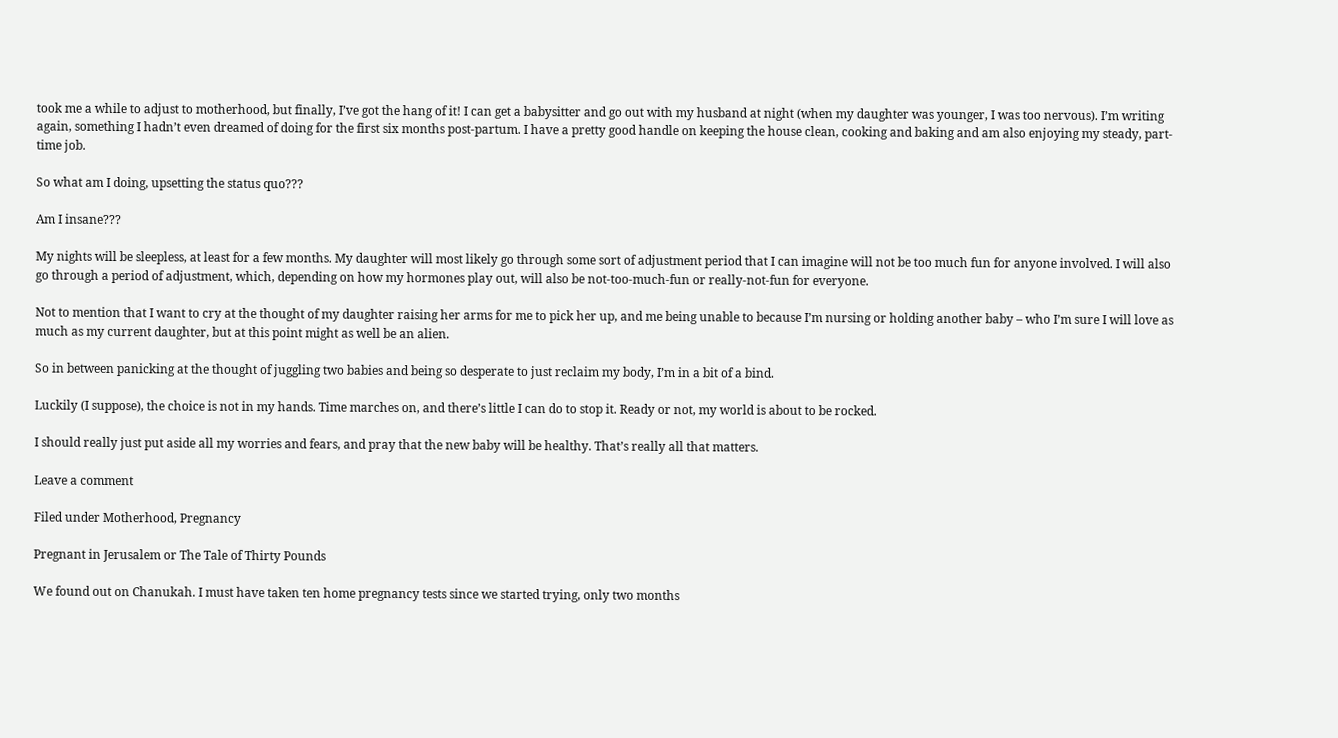took me a while to adjust to motherhood, but finally, I’ve got the hang of it! I can get a babysitter and go out with my husband at night (when my daughter was younger, I was too nervous). I’m writing again, something I hadn’t even dreamed of doing for the first six months post-partum. I have a pretty good handle on keeping the house clean, cooking and baking and am also enjoying my steady, part-time job.

So what am I doing, upsetting the status quo???

Am I insane???

My nights will be sleepless, at least for a few months. My daughter will most likely go through some sort of adjustment period that I can imagine will not be too much fun for anyone involved. I will also go through a period of adjustment, which, depending on how my hormones play out, will also be not-too-much-fun or really-not-fun for everyone.

Not to mention that I want to cry at the thought of my daughter raising her arms for me to pick her up, and me being unable to because I’m nursing or holding another baby – who I’m sure I will love as much as my current daughter, but at this point might as well be an alien.

So in between panicking at the thought of juggling two babies and being so desperate to just reclaim my body, I’m in a bit of a bind.

Luckily (I suppose), the choice is not in my hands. Time marches on, and there’s little I can do to stop it. Ready or not, my world is about to be rocked.

I should really just put aside all my worries and fears, and pray that the new baby will be healthy. That’s really all that matters.

Leave a comment

Filed under Motherhood, Pregnancy

Pregnant in Jerusalem or The Tale of Thirty Pounds

We found out on Chanukah. I must have taken ten home pregnancy tests since we started trying, only two months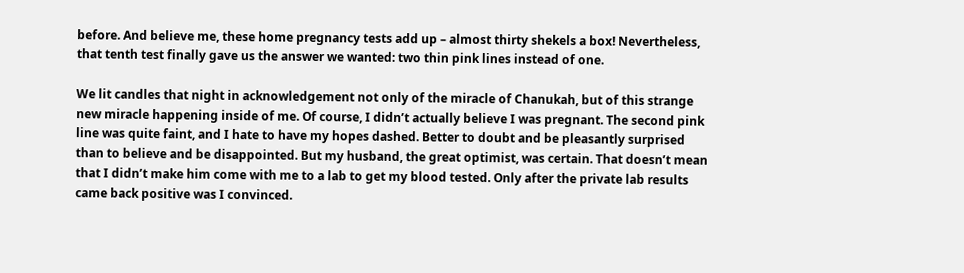before. And believe me, these home pregnancy tests add up – almost thirty shekels a box! Nevertheless, that tenth test finally gave us the answer we wanted: two thin pink lines instead of one.

We lit candles that night in acknowledgement not only of the miracle of Chanukah, but of this strange new miracle happening inside of me. Of course, I didn’t actually believe I was pregnant. The second pink line was quite faint, and I hate to have my hopes dashed. Better to doubt and be pleasantly surprised than to believe and be disappointed. But my husband, the great optimist, was certain. That doesn’t mean that I didn’t make him come with me to a lab to get my blood tested. Only after the private lab results came back positive was I convinced.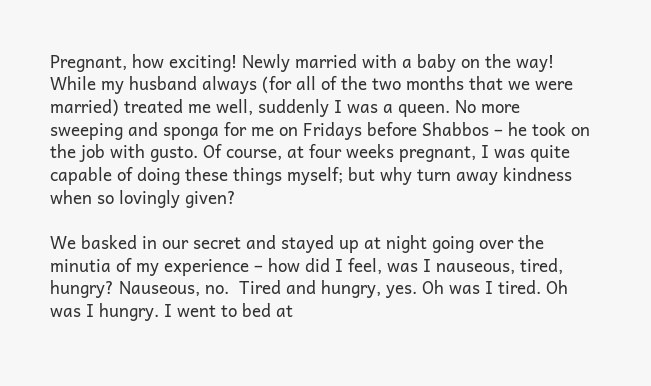Pregnant, how exciting! Newly married with a baby on the way! While my husband always (for all of the two months that we were married) treated me well, suddenly I was a queen. No more sweeping and sponga for me on Fridays before Shabbos – he took on the job with gusto. Of course, at four weeks pregnant, I was quite capable of doing these things myself; but why turn away kindness when so lovingly given?

We basked in our secret and stayed up at night going over the minutia of my experience – how did I feel, was I nauseous, tired, hungry? Nauseous, no.  Tired and hungry, yes. Oh was I tired. Oh was I hungry. I went to bed at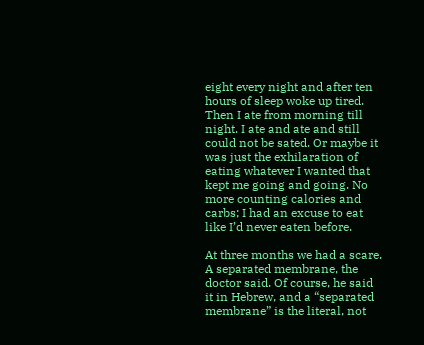eight every night and after ten hours of sleep woke up tired. Then I ate from morning till night. I ate and ate and still could not be sated. Or maybe it was just the exhilaration of eating whatever I wanted that kept me going and going. No more counting calories and carbs; I had an excuse to eat like I’d never eaten before.

At three months we had a scare. A separated membrane, the doctor said. Of course, he said it in Hebrew, and a “separated membrane” is the literal, not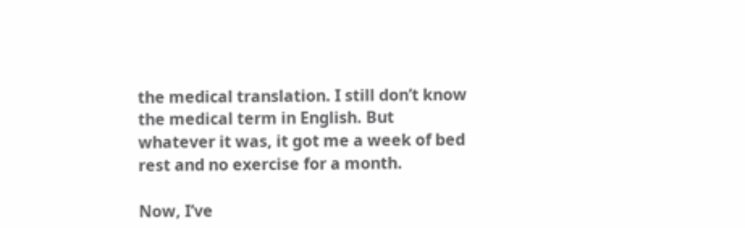the medical translation. I still don’t know the medical term in English. But whatever it was, it got me a week of bed rest and no exercise for a month.

Now, I’ve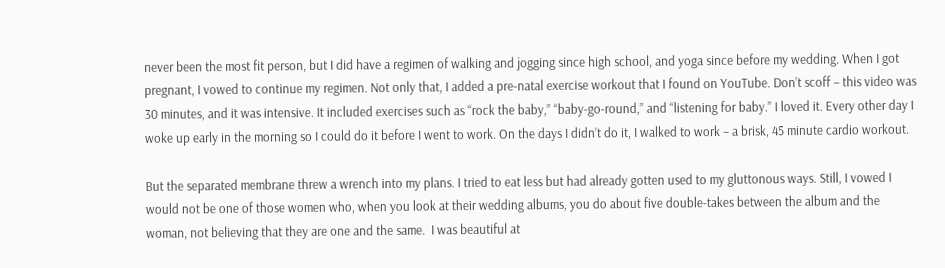never been the most fit person, but I did have a regimen of walking and jogging since high school, and yoga since before my wedding. When I got pregnant, I vowed to continue my regimen. Not only that, I added a pre-natal exercise workout that I found on YouTube. Don’t scoff – this video was 30 minutes, and it was intensive. It included exercises such as “rock the baby,” “baby-go-round,” and “listening for baby.” I loved it. Every other day I woke up early in the morning so I could do it before I went to work. On the days I didn’t do it, I walked to work – a brisk, 45 minute cardio workout.

But the separated membrane threw a wrench into my plans. I tried to eat less but had already gotten used to my gluttonous ways. Still, I vowed I would not be one of those women who, when you look at their wedding albums, you do about five double-takes between the album and the woman, not believing that they are one and the same.  I was beautiful at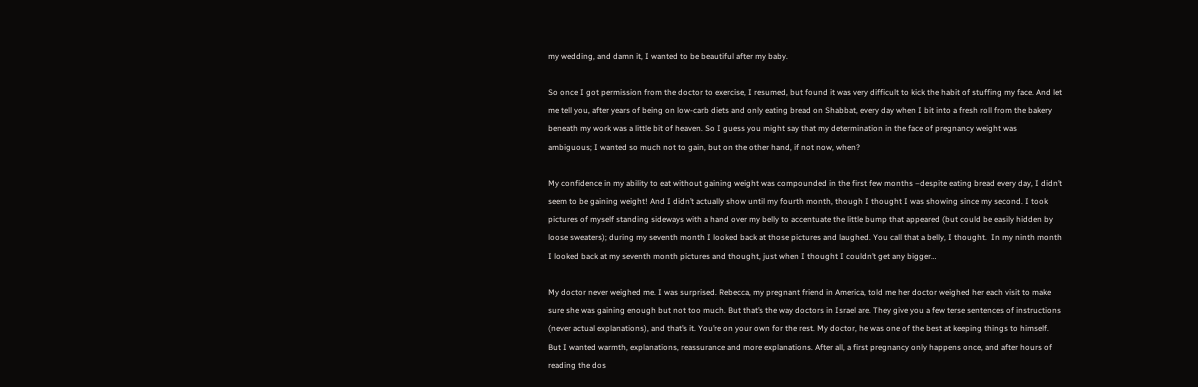my wedding, and damn it, I wanted to be beautiful after my baby.

So once I got permission from the doctor to exercise, I resumed, but found it was very difficult to kick the habit of stuffing my face. And let me tell you, after years of being on low-carb diets and only eating bread on Shabbat, every day when I bit into a fresh roll from the bakery beneath my work was a little bit of heaven. So I guess you might say that my determination in the face of pregnancy weight was ambiguous; I wanted so much not to gain, but on the other hand, if not now, when?

My confidence in my ability to eat without gaining weight was compounded in the first few months –despite eating bread every day, I didn’t seem to be gaining weight! And I didn’t actually show until my fourth month, though I thought I was showing since my second. I took pictures of myself standing sideways with a hand over my belly to accentuate the little bump that appeared (but could be easily hidden by loose sweaters); during my seventh month I looked back at those pictures and laughed. You call that a belly, I thought.  In my ninth month I looked back at my seventh month pictures and thought, just when I thought I couldn’t get any bigger…

My doctor never weighed me. I was surprised. Rebecca, my pregnant friend in America, told me her doctor weighed her each visit to make sure she was gaining enough but not too much. But that’s the way doctors in Israel are. They give you a few terse sentences of instructions (never actual explanations), and that’s it. You’re on your own for the rest. My doctor, he was one of the best at keeping things to himself. But I wanted warmth, explanations, reassurance and more explanations. After all, a first pregnancy only happens once, and after hours of reading the dos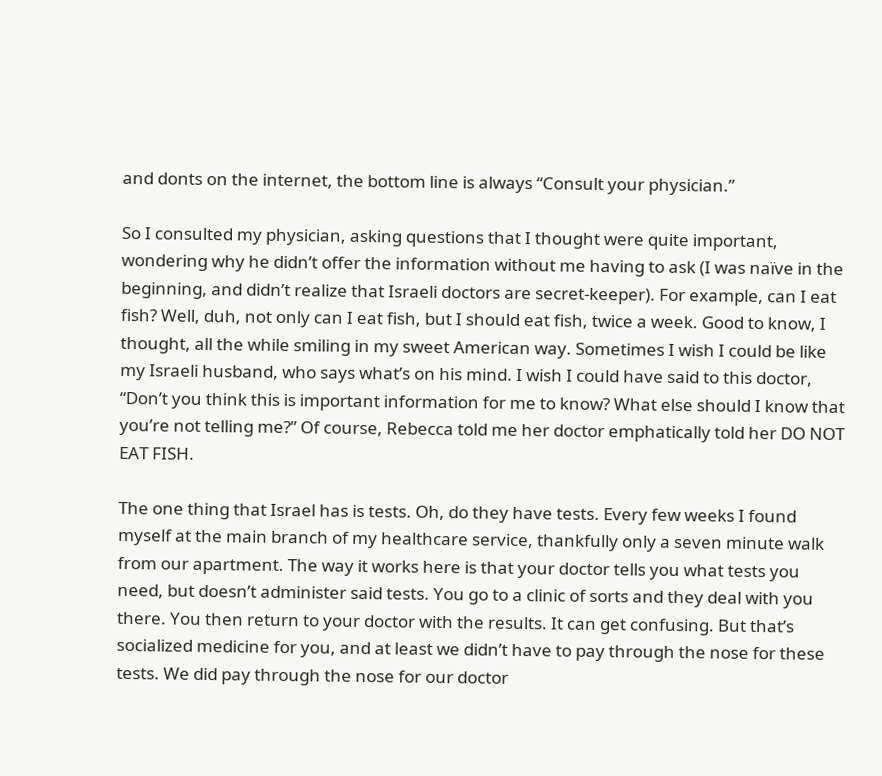and donts on the internet, the bottom line is always “Consult your physician.”

So I consulted my physician, asking questions that I thought were quite important, wondering why he didn’t offer the information without me having to ask (I was naïve in the beginning, and didn’t realize that Israeli doctors are secret-keeper). For example, can I eat fish? Well, duh, not only can I eat fish, but I should eat fish, twice a week. Good to know, I thought, all the while smiling in my sweet American way. Sometimes I wish I could be like my Israeli husband, who says what’s on his mind. I wish I could have said to this doctor, “Don’t you think this is important information for me to know? What else should I know that you’re not telling me?” Of course, Rebecca told me her doctor emphatically told her DO NOT EAT FISH.

The one thing that Israel has is tests. Oh, do they have tests. Every few weeks I found myself at the main branch of my healthcare service, thankfully only a seven minute walk from our apartment. The way it works here is that your doctor tells you what tests you need, but doesn’t administer said tests. You go to a clinic of sorts and they deal with you there. You then return to your doctor with the results. It can get confusing. But that’s socialized medicine for you, and at least we didn’t have to pay through the nose for these tests. We did pay through the nose for our doctor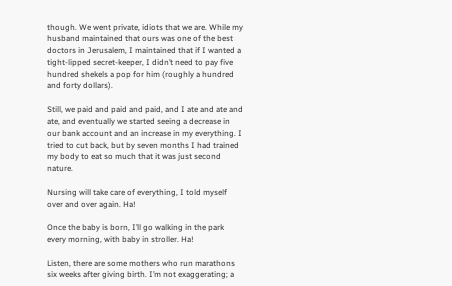though. We went private, idiots that we are. While my husband maintained that ours was one of the best doctors in Jerusalem, I maintained that if I wanted a tight-lipped secret-keeper, I didn’t need to pay five hundred shekels a pop for him (roughly a hundred and forty dollars).

Still, we paid and paid and paid, and I ate and ate and ate, and eventually we started seeing a decrease in our bank account and an increase in my everything. I tried to cut back, but by seven months I had trained my body to eat so much that it was just second nature.

Nursing will take care of everything, I told myself over and over again. Ha!

Once the baby is born, I’ll go walking in the park every morning, with baby in stroller. Ha!

Listen, there are some mothers who run marathons six weeks after giving birth. I’m not exaggerating; a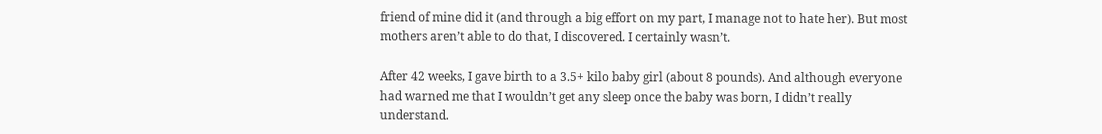friend of mine did it (and through a big effort on my part, I manage not to hate her). But most mothers aren’t able to do that, I discovered. I certainly wasn’t.

After 42 weeks, I gave birth to a 3.5+ kilo baby girl (about 8 pounds). And although everyone had warned me that I wouldn’t get any sleep once the baby was born, I didn’t really understand.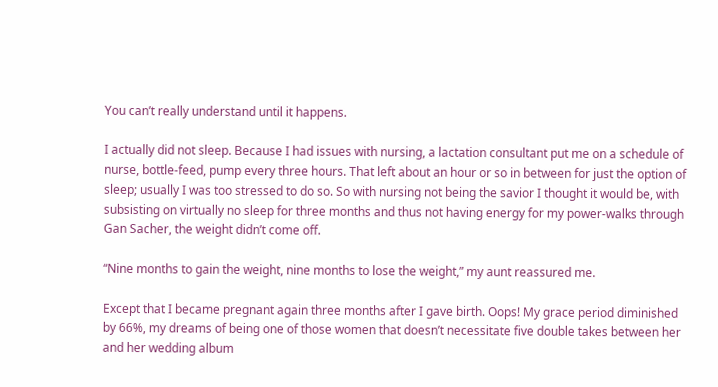You can’t really understand until it happens.

I actually did not sleep. Because I had issues with nursing, a lactation consultant put me on a schedule of nurse, bottle-feed, pump every three hours. That left about an hour or so in between for just the option of sleep; usually I was too stressed to do so. So with nursing not being the savior I thought it would be, with subsisting on virtually no sleep for three months and thus not having energy for my power-walks through Gan Sacher, the weight didn’t come off.

“Nine months to gain the weight, nine months to lose the weight,” my aunt reassured me.

Except that I became pregnant again three months after I gave birth. Oops! My grace period diminished by 66%, my dreams of being one of those women that doesn’t necessitate five double takes between her and her wedding album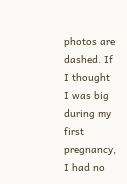photos are dashed. If I thought I was big during my first pregnancy, I had no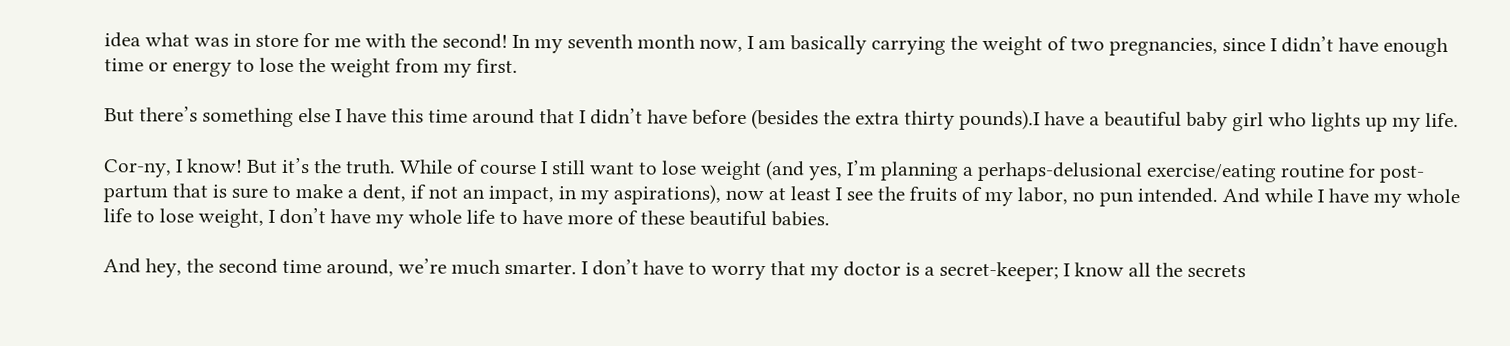idea what was in store for me with the second! In my seventh month now, I am basically carrying the weight of two pregnancies, since I didn’t have enough time or energy to lose the weight from my first.

But there’s something else I have this time around that I didn’t have before (besides the extra thirty pounds).I have a beautiful baby girl who lights up my life.

Cor-ny, I know! But it’s the truth. While of course I still want to lose weight (and yes, I’m planning a perhaps-delusional exercise/eating routine for post-partum that is sure to make a dent, if not an impact, in my aspirations), now at least I see the fruits of my labor, no pun intended. And while I have my whole life to lose weight, I don’t have my whole life to have more of these beautiful babies.

And hey, the second time around, we’re much smarter. I don’t have to worry that my doctor is a secret-keeper; I know all the secrets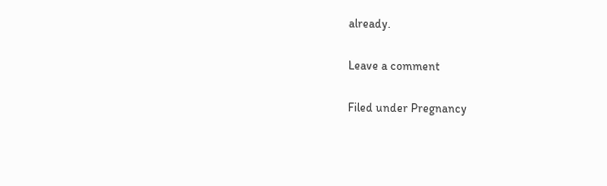already.

Leave a comment

Filed under Pregnancy